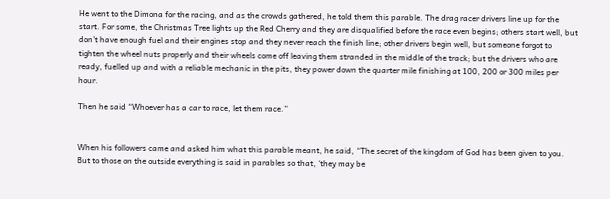He went to the Dimona for the racing, and as the crowds gathered, he told them this parable. The drag racer drivers line up for the start. For some, the Christmas Tree lights up the Red Cherry and they are disqualified before the race even begins; others start well, but don’t have enough fuel and their engines stop and they never reach the finish line; other drivers begin well, but someone forgot to tighten the wheel nuts properly and their wheels come off leaving them stranded in the middle of the track; but the drivers who are ready, fuelled up and with a reliable mechanic in the pits, they power down the quarter mile finishing at 100, 200 or 300 miles per hour.

Then he said “Whoever has a car to race, let them race.”


When his followers came and asked him what this parable meant, he said, “The secret of the kingdom of God has been given to you. But to those on the outside everything is said in parables so that, ‘they may be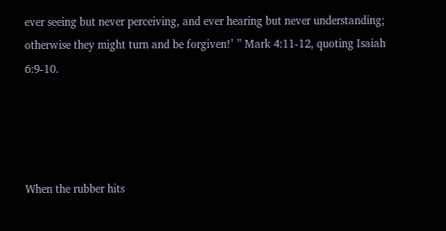ever seeing but never perceiving, and ever hearing but never understanding; otherwise they might turn and be forgiven!’ ” Mark 4:11-12, quoting Isaiah 6:9-10.




When the rubber hits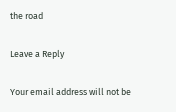the road

Leave a Reply

Your email address will not be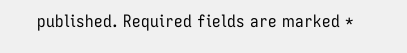published. Required fields are marked *